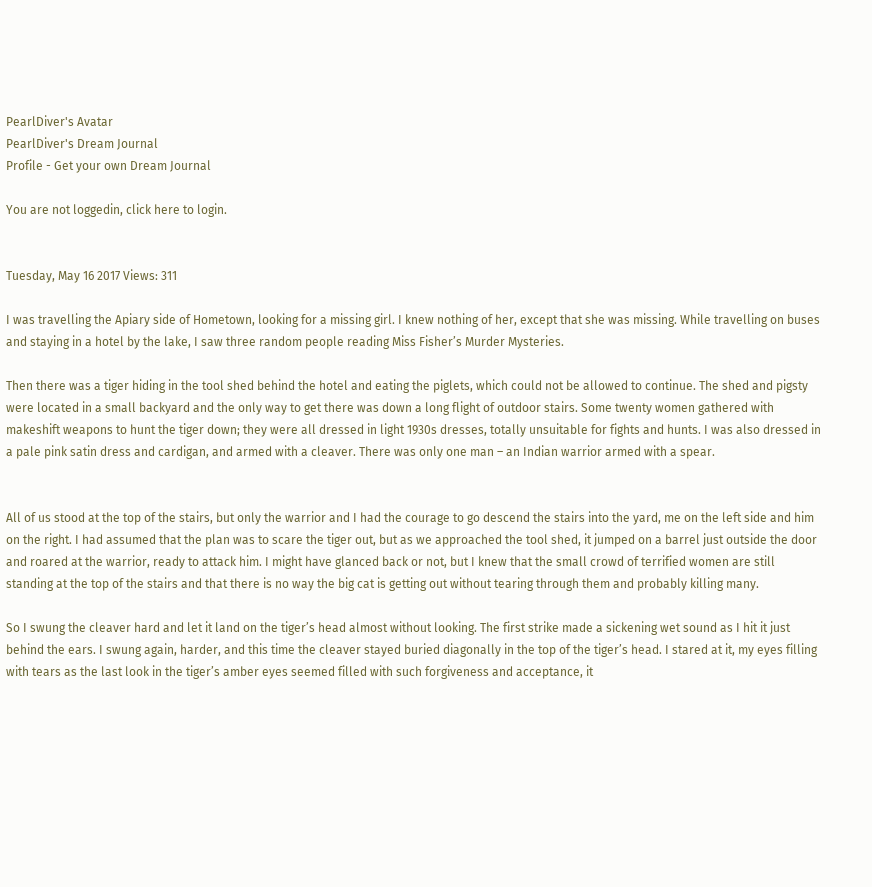PearlDiver's Avatar
PearlDiver's Dream Journal
Profile - Get your own Dream Journal

You are not loggedin, click here to login.


Tuesday, May 16 2017 Views: 311

I was travelling the Apiary side of Hometown, looking for a missing girl. I knew nothing of her, except that she was missing. While travelling on buses and staying in a hotel by the lake, I saw three random people reading Miss Fisher’s Murder Mysteries.

Then there was a tiger hiding in the tool shed behind the hotel and eating the piglets, which could not be allowed to continue. The shed and pigsty were located in a small backyard and the only way to get there was down a long flight of outdoor stairs. Some twenty women gathered with makeshift weapons to hunt the tiger down; they were all dressed in light 1930s dresses, totally unsuitable for fights and hunts. I was also dressed in a pale pink satin dress and cardigan, and armed with a cleaver. There was only one man – an Indian warrior armed with a spear.


All of us stood at the top of the stairs, but only the warrior and I had the courage to go descend the stairs into the yard, me on the left side and him on the right. I had assumed that the plan was to scare the tiger out, but as we approached the tool shed, it jumped on a barrel just outside the door and roared at the warrior, ready to attack him. I might have glanced back or not, but I knew that the small crowd of terrified women are still standing at the top of the stairs and that there is no way the big cat is getting out without tearing through them and probably killing many.

So I swung the cleaver hard and let it land on the tiger’s head almost without looking. The first strike made a sickening wet sound as I hit it just behind the ears. I swung again, harder, and this time the cleaver stayed buried diagonally in the top of the tiger’s head. I stared at it, my eyes filling with tears as the last look in the tiger’s amber eyes seemed filled with such forgiveness and acceptance, it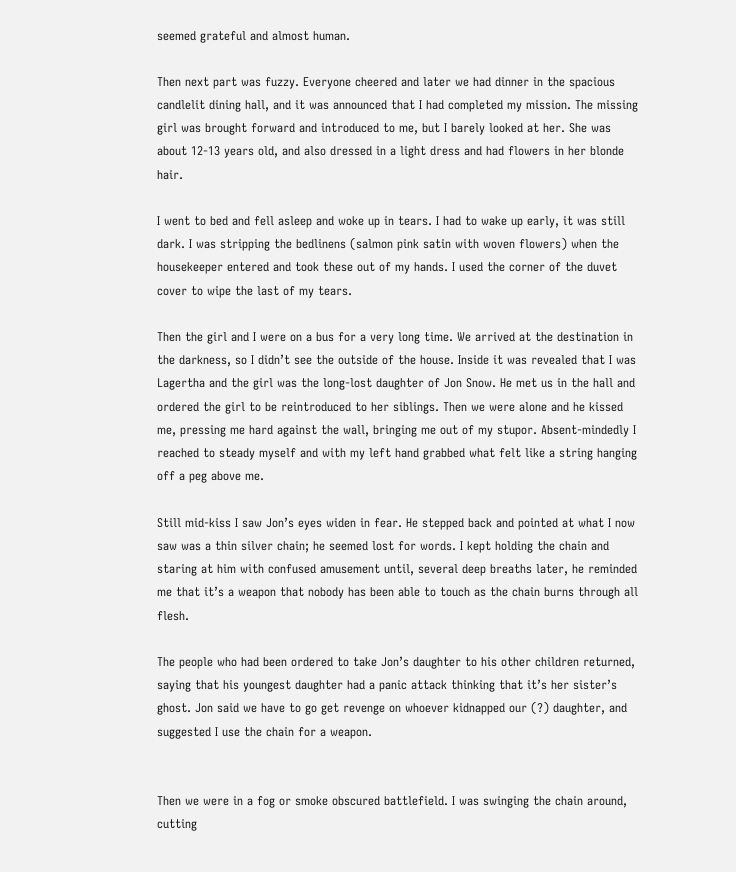seemed grateful and almost human.

Then next part was fuzzy. Everyone cheered and later we had dinner in the spacious candlelit dining hall, and it was announced that I had completed my mission. The missing girl was brought forward and introduced to me, but I barely looked at her. She was about 12-13 years old, and also dressed in a light dress and had flowers in her blonde hair.

I went to bed and fell asleep and woke up in tears. I had to wake up early, it was still dark. I was stripping the bedlinens (salmon pink satin with woven flowers) when the housekeeper entered and took these out of my hands. I used the corner of the duvet cover to wipe the last of my tears.

Then the girl and I were on a bus for a very long time. We arrived at the destination in the darkness, so I didn’t see the outside of the house. Inside it was revealed that I was Lagertha and the girl was the long-lost daughter of Jon Snow. He met us in the hall and ordered the girl to be reintroduced to her siblings. Then we were alone and he kissed me, pressing me hard against the wall, bringing me out of my stupor. Absent-mindedly I reached to steady myself and with my left hand grabbed what felt like a string hanging off a peg above me.

Still mid-kiss I saw Jon’s eyes widen in fear. He stepped back and pointed at what I now saw was a thin silver chain; he seemed lost for words. I kept holding the chain and staring at him with confused amusement until, several deep breaths later, he reminded me that it’s a weapon that nobody has been able to touch as the chain burns through all flesh.

The people who had been ordered to take Jon’s daughter to his other children returned, saying that his youngest daughter had a panic attack thinking that it’s her sister’s ghost. Jon said we have to go get revenge on whoever kidnapped our (?) daughter, and suggested I use the chain for a weapon.


Then we were in a fog or smoke obscured battlefield. I was swinging the chain around, cutting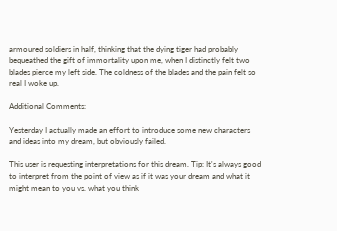armoured soldiers in half, thinking that the dying tiger had probably bequeathed the gift of immortality upon me, when I distinctly felt two blades pierce my left side. The coldness of the blades and the pain felt so real I woke up.

Additional Comments:

Yesterday I actually made an effort to introduce some new characters and ideas into my dream, but obviously failed.

This user is requesting interpretations for this dream. Tip: It's always good to interpret from the point of view as if it was your dream and what it might mean to you vs. what you think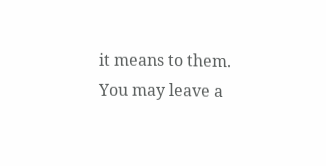it means to them. You may leave a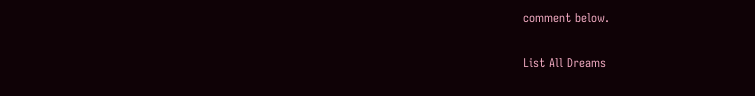comment below.

List All Dreams